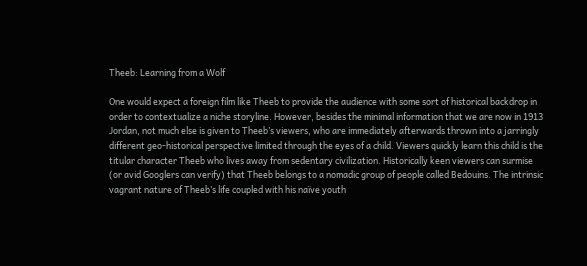Theeb: Learning from a Wolf

One would expect a foreign film like Theeb to provide the audience with some sort of historical backdrop in order to contextualize a niche storyline. However, besides the minimal information that we are now in 1913 Jordan, not much else is given to Theeb’s viewers, who are immediately afterwards thrown into a jarringly different geo-historical perspective limited through the eyes of a child. Viewers quickly learn this child is the titular character Theeb who lives away from sedentary civilization. Historically keen viewers can surmise (or avid Googlers can verify) that Theeb belongs to a nomadic group of people called Bedouins. The intrinsic vagrant nature of Theeb’s life coupled with his naïve youth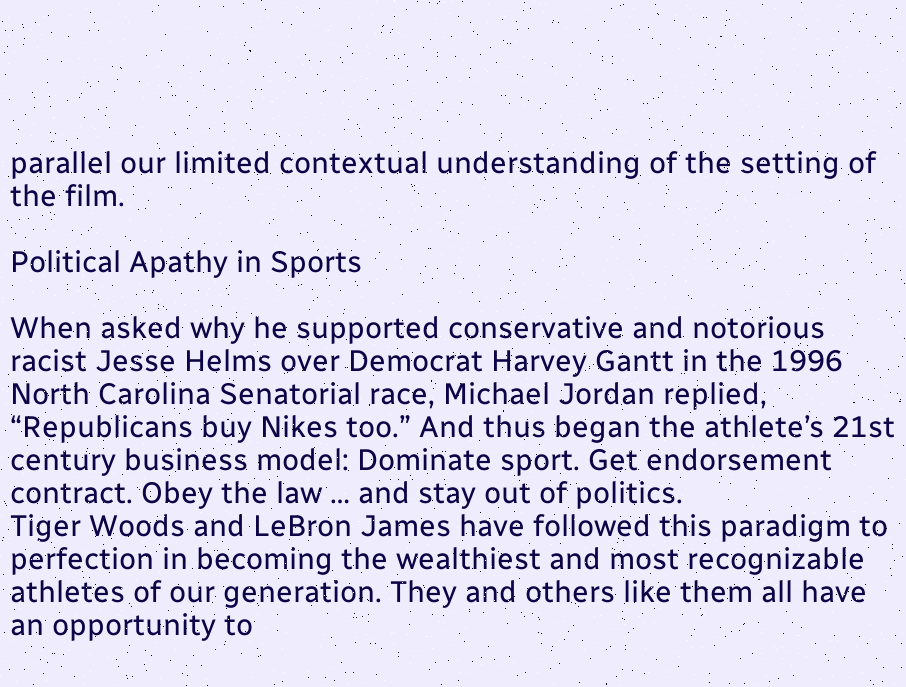parallel our limited contextual understanding of the setting of the film.

Political Apathy in Sports

When asked why he supported conservative and notorious racist Jesse Helms over Democrat Harvey Gantt in the 1996 North Carolina Senatorial race, Michael Jordan replied, “Republicans buy Nikes too.” And thus began the athlete’s 21st century business model: Dominate sport. Get endorsement contract. Obey the law … and stay out of politics.
Tiger Woods and LeBron James have followed this paradigm to perfection in becoming the wealthiest and most recognizable athletes of our generation. They and others like them all have an opportunity to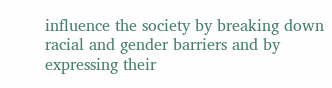influence the society by breaking down racial and gender barriers and by expressing their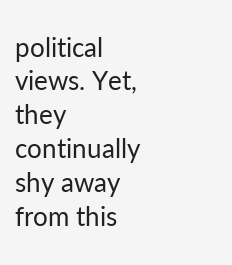political views. Yet, they continually shy away from this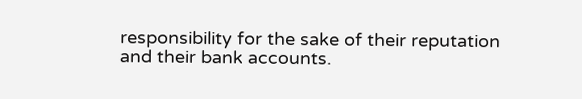responsibility for the sake of their reputation and their bank accounts.